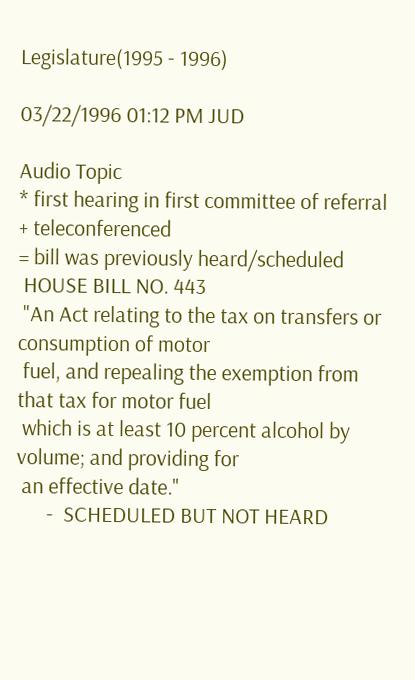Legislature(1995 - 1996)

03/22/1996 01:12 PM JUD

Audio Topic
* first hearing in first committee of referral
+ teleconferenced
= bill was previously heard/scheduled
 HOUSE BILL NO. 443
 "An Act relating to the tax on transfers or consumption of motor
 fuel, and repealing the exemption from that tax for motor fuel
 which is at least 10 percent alcohol by volume; and providing for
 an effective date."
      -  SCHEDULED BUT NOT HEARD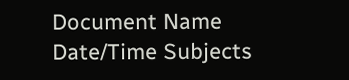Document Name Date/Time Subjects